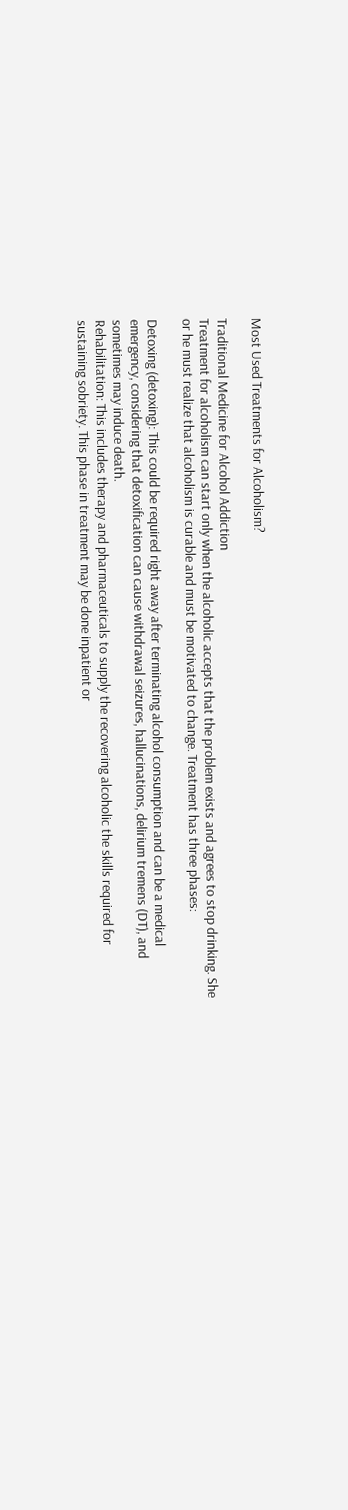Most Used Treatments for Alcoholism?

Traditional Medicine for Alcohol Addiction
Treatment for alcoholism can start only when the alcoholic accepts that the problem exists and agrees to stop drinking. She or he must realize that alcoholism is curable and must be motivated to change. Treatment has three phases:

Detoxing (detoxing): This could be required right away after terminating alcohol consumption and can be a medical emergency, considering that detoxification can cause withdrawal seizures, hallucinations, delirium tremens (DT), and sometimes may induce death.
Rehabilitation: This includes therapy and pharmaceuticals to supply the recovering alcoholic the skills required for sustaining sobriety. This phase in treatment may be done inpatient or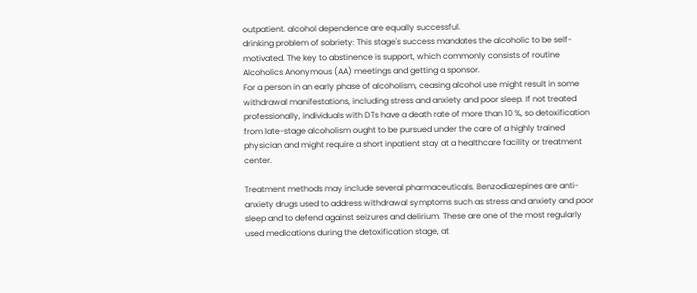outpatient. alcohol dependence are equally successful.
drinking problem of sobriety: This stage's success mandates the alcoholic to be self-motivated. The key to abstinence is support, which commonly consists of routine Alcoholics Anonymous (AA) meetings and getting a sponsor.
For a person in an early phase of alcoholism, ceasing alcohol use might result in some withdrawal manifestations, including stress and anxiety and poor sleep. If not treated professionally, individuals with DTs have a death rate of more than 10 %, so detoxification from late-stage alcoholism ought to be pursued under the care of a highly trained physician and might require a short inpatient stay at a healthcare facility or treatment center.

Treatment methods may include several pharmaceuticals. Benzodiazepines are anti-anxiety drugs used to address withdrawal symptoms such as stress and anxiety and poor sleep and to defend against seizures and delirium. These are one of the most regularly used medications during the detoxification stage, at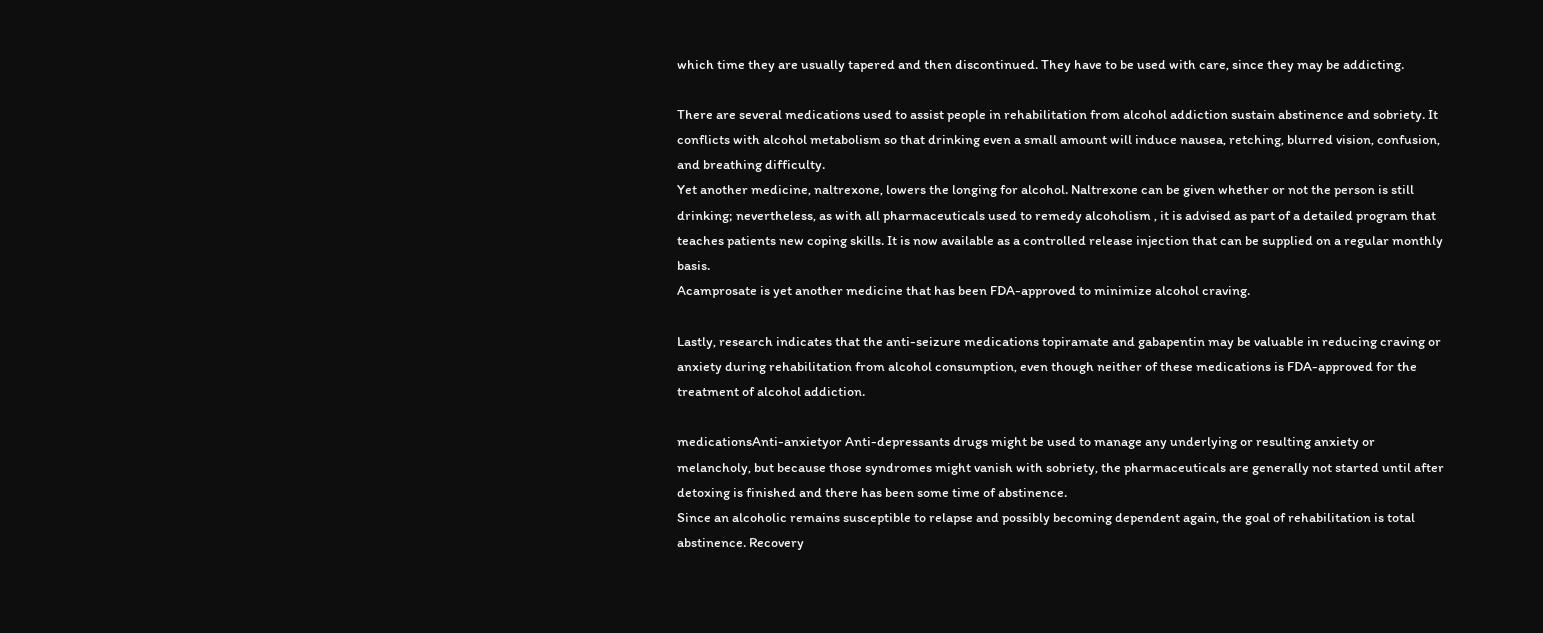which time they are usually tapered and then discontinued. They have to be used with care, since they may be addicting.

There are several medications used to assist people in rehabilitation from alcohol addiction sustain abstinence and sobriety. It conflicts with alcohol metabolism so that drinking even a small amount will induce nausea, retching, blurred vision, confusion, and breathing difficulty.
Yet another medicine, naltrexone, lowers the longing for alcohol. Naltrexone can be given whether or not the person is still drinking; nevertheless, as with all pharmaceuticals used to remedy alcoholism , it is advised as part of a detailed program that teaches patients new coping skills. It is now available as a controlled release injection that can be supplied on a regular monthly basis.
Acamprosate is yet another medicine that has been FDA-approved to minimize alcohol craving.

Lastly, research indicates that the anti-seizure medications topiramate and gabapentin may be valuable in reducing craving or anxiety during rehabilitation from alcohol consumption, even though neither of these medications is FDA-approved for the treatment of alcohol addiction.

medicationsAnti-anxietyor Anti-depressants drugs might be used to manage any underlying or resulting anxiety or melancholy, but because those syndromes might vanish with sobriety, the pharmaceuticals are generally not started until after detoxing is finished and there has been some time of abstinence.
Since an alcoholic remains susceptible to relapse and possibly becoming dependent again, the goal of rehabilitation is total abstinence. Recovery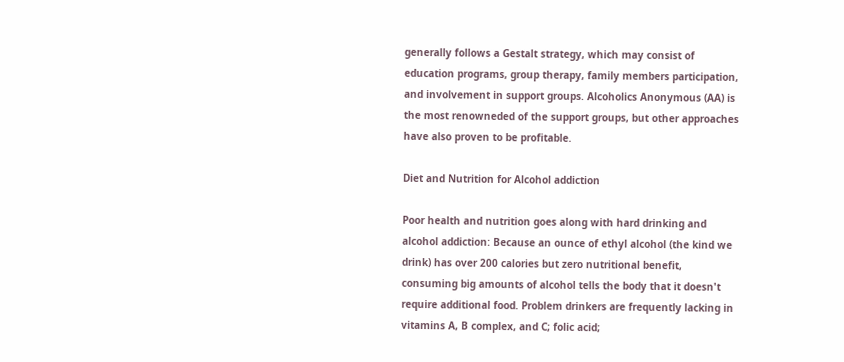generally follows a Gestalt strategy, which may consist of education programs, group therapy, family members participation, and involvement in support groups. Alcoholics Anonymous (AA) is the most renowneded of the support groups, but other approaches have also proven to be profitable.

Diet and Nutrition for Alcohol addiction

Poor health and nutrition goes along with hard drinking and alcohol addiction: Because an ounce of ethyl alcohol (the kind we drink) has over 200 calories but zero nutritional benefit, consuming big amounts of alcohol tells the body that it doesn't require additional food. Problem drinkers are frequently lacking in vitamins A, B complex, and C; folic acid;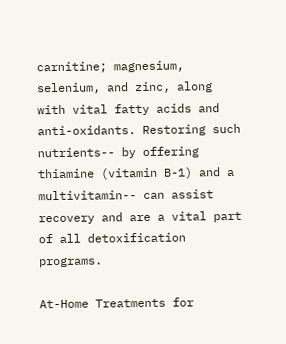carnitine; magnesium, selenium, and zinc, along with vital fatty acids and anti-oxidants. Restoring such nutrients-- by offering thiamine (vitamin B-1) and a multivitamin-- can assist recovery and are a vital part of all detoxification programs.

At-Home Treatments for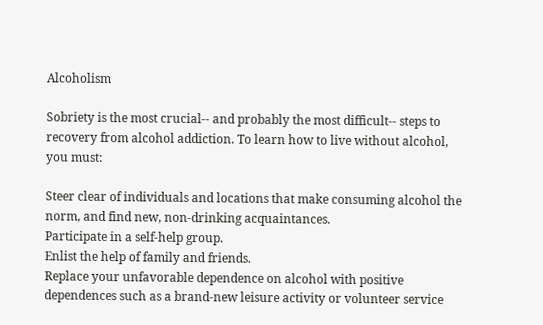Alcoholism

Sobriety is the most crucial-- and probably the most difficult-- steps to recovery from alcohol addiction. To learn how to live without alcohol, you must:

Steer clear of individuals and locations that make consuming alcohol the norm, and find new, non-drinking acquaintances.
Participate in a self-help group.
Enlist the help of family and friends.
Replace your unfavorable dependence on alcohol with positive dependences such as a brand-new leisure activity or volunteer service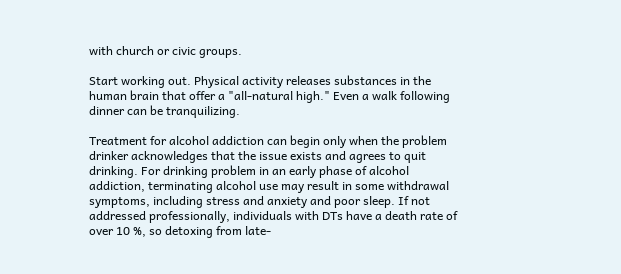with church or civic groups.

Start working out. Physical activity releases substances in the human brain that offer a "all-natural high." Even a walk following dinner can be tranquilizing.

Treatment for alcohol addiction can begin only when the problem drinker acknowledges that the issue exists and agrees to quit drinking. For drinking problem in an early phase of alcohol addiction, terminating alcohol use may result in some withdrawal symptoms, including stress and anxiety and poor sleep. If not addressed professionally, individuals with DTs have a death rate of over 10 %, so detoxing from late-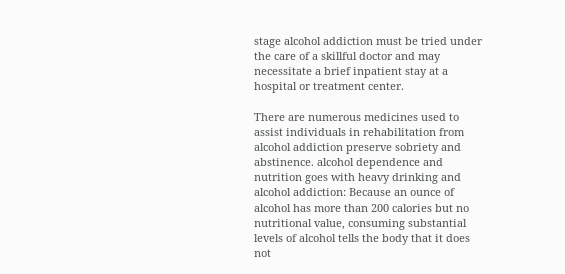stage alcohol addiction must be tried under the care of a skillful doctor and may necessitate a brief inpatient stay at a hospital or treatment center.

There are numerous medicines used to assist individuals in rehabilitation from alcohol addiction preserve sobriety and abstinence. alcohol dependence and nutrition goes with heavy drinking and alcohol addiction: Because an ounce of alcohol has more than 200 calories but no nutritional value, consuming substantial levels of alcohol tells the body that it does not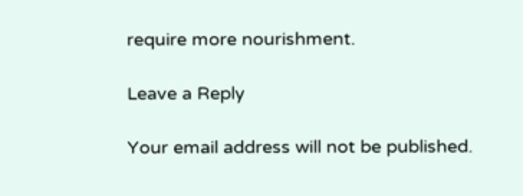require more nourishment.

Leave a Reply

Your email address will not be published.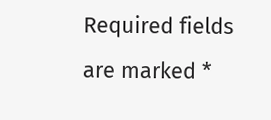Required fields are marked *